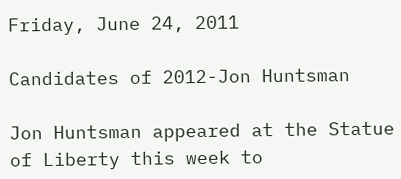Friday, June 24, 2011

Candidates of 2012-Jon Huntsman

Jon Huntsman appeared at the Statue of Liberty this week to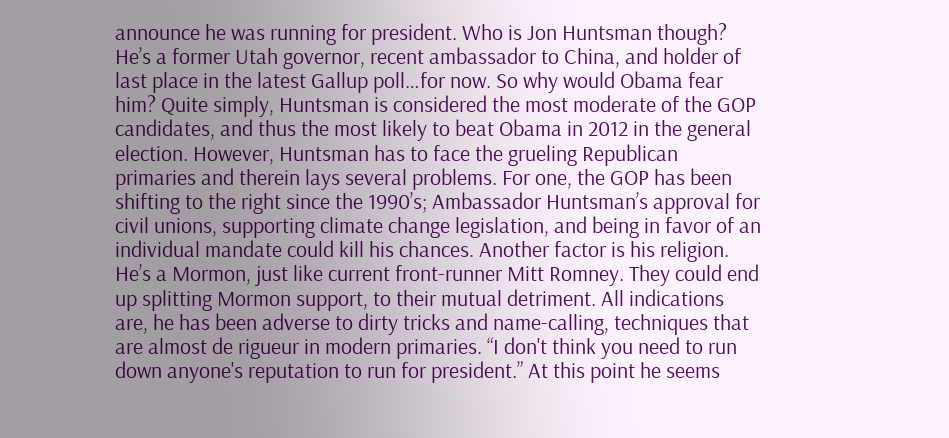announce he was running for president. Who is Jon Huntsman though? He’s a former Utah governor, recent ambassador to China, and holder of last place in the latest Gallup poll…for now. So why would Obama fear him? Quite simply, Huntsman is considered the most moderate of the GOP candidates, and thus the most likely to beat Obama in 2012 in the general election. However, Huntsman has to face the grueling Republican primaries and therein lays several problems. For one, the GOP has been shifting to the right since the 1990’s; Ambassador Huntsman’s approval for civil unions, supporting climate change legislation, and being in favor of an individual mandate could kill his chances. Another factor is his religion. He’s a Mormon, just like current front-runner Mitt Romney. They could end up splitting Mormon support, to their mutual detriment. All indications are, he has been adverse to dirty tricks and name-calling, techniques that are almost de rigueur in modern primaries. “I don't think you need to run down anyone's reputation to run for president.” At this point he seems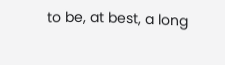to be, at best, a long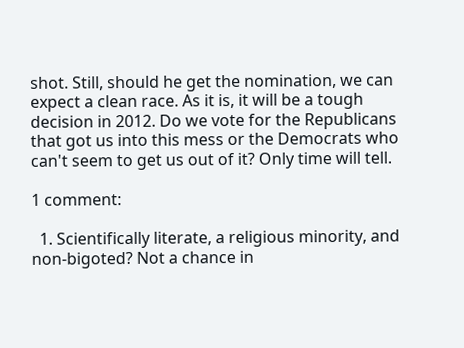shot. Still, should he get the nomination, we can expect a clean race. As it is, it will be a tough decision in 2012. Do we vote for the Republicans that got us into this mess or the Democrats who can't seem to get us out of it? Only time will tell.

1 comment:

  1. Scientifically literate, a religious minority, and non-bigoted? Not a chance in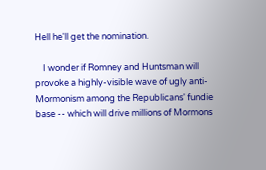Hell he'll get the nomination.

    I wonder if Romney and Huntsman will provoke a highly-visible wave of ugly anti-Mormonism among the Republicans' fundie base -- which will drive millions of Mormons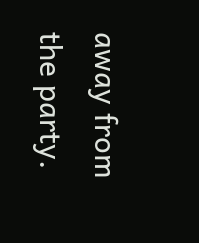away from the party.